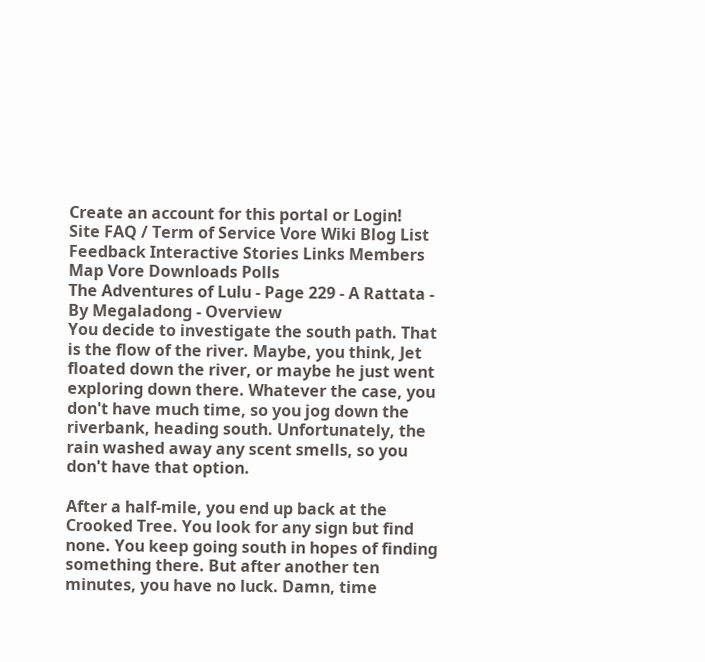Create an account for this portal or Login!
Site FAQ / Term of Service Vore Wiki Blog List Feedback Interactive Stories Links Members Map Vore Downloads Polls
The Adventures of Lulu - Page 229 - A Rattata - By Megaladong - Overview
You decide to investigate the south path. That is the flow of the river. Maybe, you think, Jet floated down the river, or maybe he just went exploring down there. Whatever the case, you don't have much time, so you jog down the riverbank, heading south. Unfortunately, the rain washed away any scent smells, so you don't have that option.

After a half-mile, you end up back at the Crooked Tree. You look for any sign but find none. You keep going south in hopes of finding something there. But after another ten minutes, you have no luck. Damn, time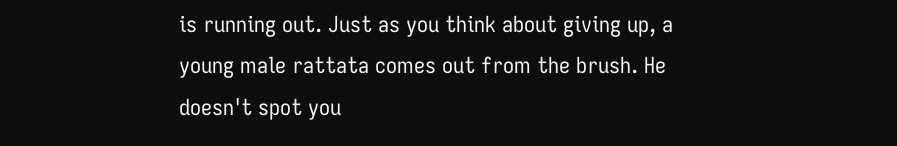is running out. Just as you think about giving up, a young male rattata comes out from the brush. He doesn't spot you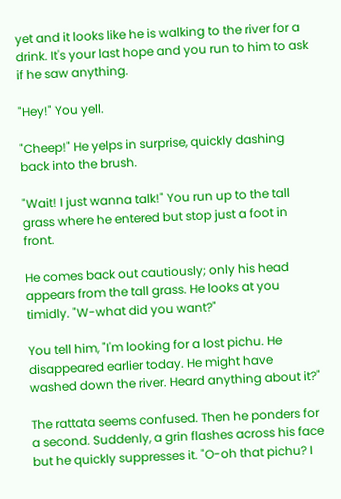yet and it looks like he is walking to the river for a drink. It's your last hope and you run to him to ask if he saw anything.

"Hey!" You yell.

"Cheep!" He yelps in surprise, quickly dashing back into the brush.

"Wait! I just wanna talk!" You run up to the tall grass where he entered but stop just a foot in front.

He comes back out cautiously; only his head appears from the tall grass. He looks at you timidly. "W-what did you want?"

You tell him, "I'm looking for a lost pichu. He disappeared earlier today. He might have washed down the river. Heard anything about it?"

The rattata seems confused. Then he ponders for a second. Suddenly, a grin flashes across his face but he quickly suppresses it. "O-oh that pichu? I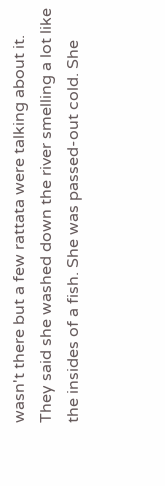wasn't there but a few rattata were talking about it. They said she washed down the river smelling a lot like the insides of a fish. She was passed-out cold. She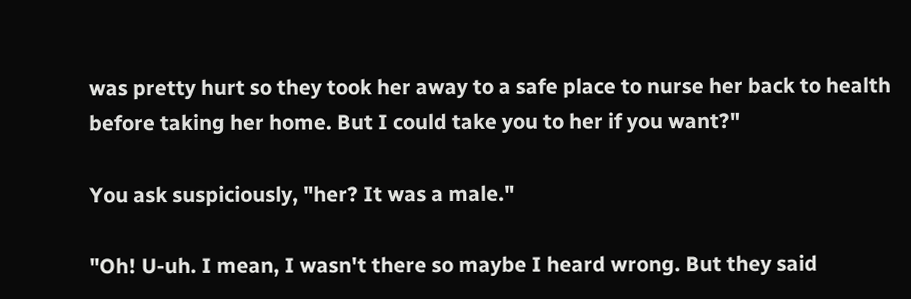was pretty hurt so they took her away to a safe place to nurse her back to health before taking her home. But I could take you to her if you want?"

You ask suspiciously, "her? It was a male."

"Oh! U-uh. I mean, I wasn't there so maybe I heard wrong. But they said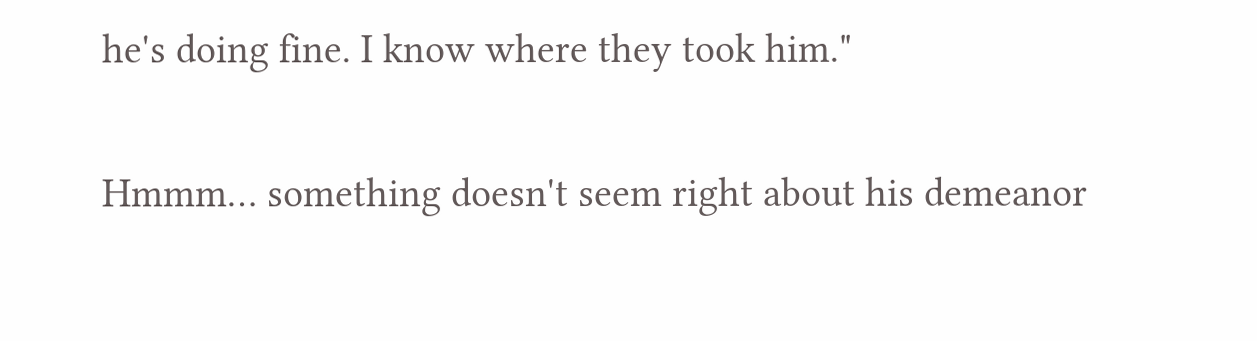he's doing fine. I know where they took him."

Hmmm… something doesn't seem right about his demeanor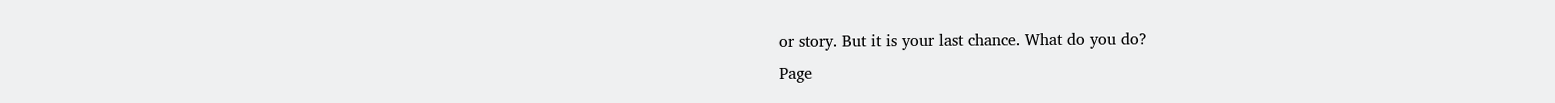or story. But it is your last chance. What do you do?
Page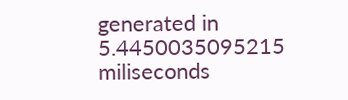generated in 5.4450035095215 miliseconds